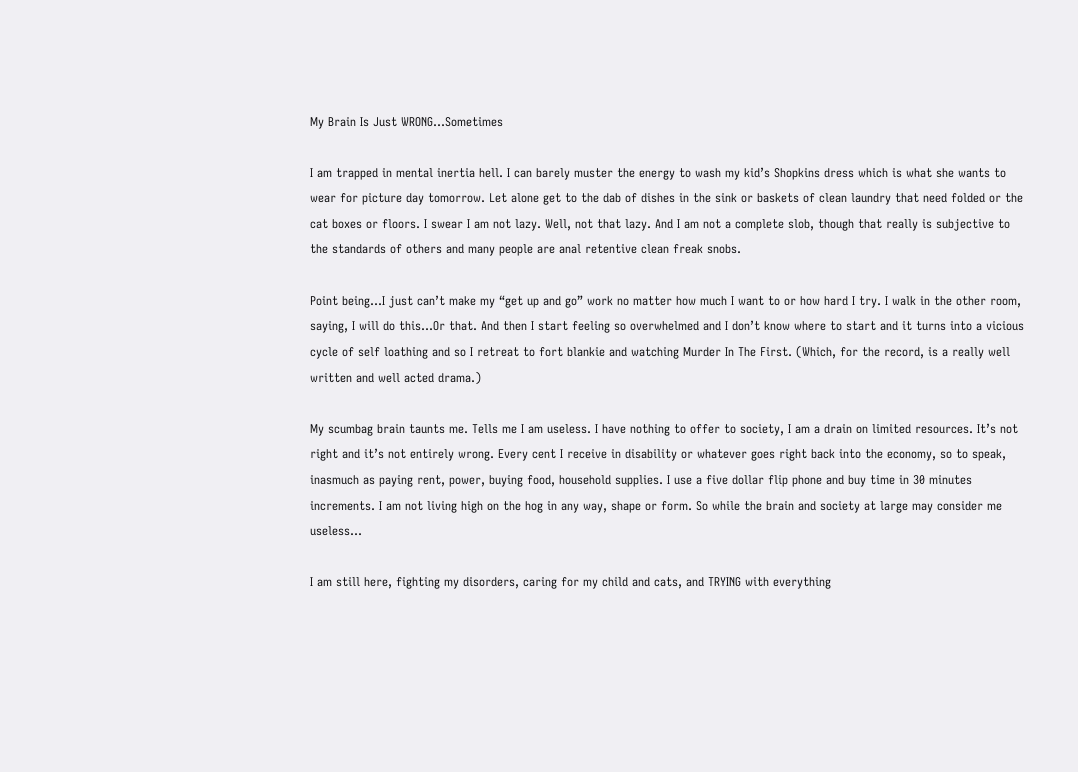My Brain Is Just WRONG…Sometimes

I am trapped in mental inertia hell. I can barely muster the energy to wash my kid’s Shopkins dress which is what she wants to wear for picture day tomorrow. Let alone get to the dab of dishes in the sink or baskets of clean laundry that need folded or the cat boxes or floors. I swear I am not lazy. Well, not that lazy. And I am not a complete slob, though that really is subjective to the standards of others and many people are anal retentive clean freak snobs.

Point being…I just can’t make my “get up and go” work no matter how much I want to or how hard I try. I walk in the other room, saying, I will do this…Or that. And then I start feeling so overwhelmed and I don’t know where to start and it turns into a vicious cycle of self loathing and so I retreat to fort blankie and watching Murder In The First. (Which, for the record, is a really well written and well acted drama.)

My scumbag brain taunts me. Tells me I am useless. I have nothing to offer to society, I am a drain on limited resources. It’s not right and it’s not entirely wrong. Every cent I receive in disability or whatever goes right back into the economy, so to speak, inasmuch as paying rent, power, buying food, household supplies. I use a five dollar flip phone and buy time in 30 minutes increments. I am not living high on the hog in any way, shape or form. So while the brain and society at large may consider me useless…

I am still here, fighting my disorders, caring for my child and cats, and TRYING with everything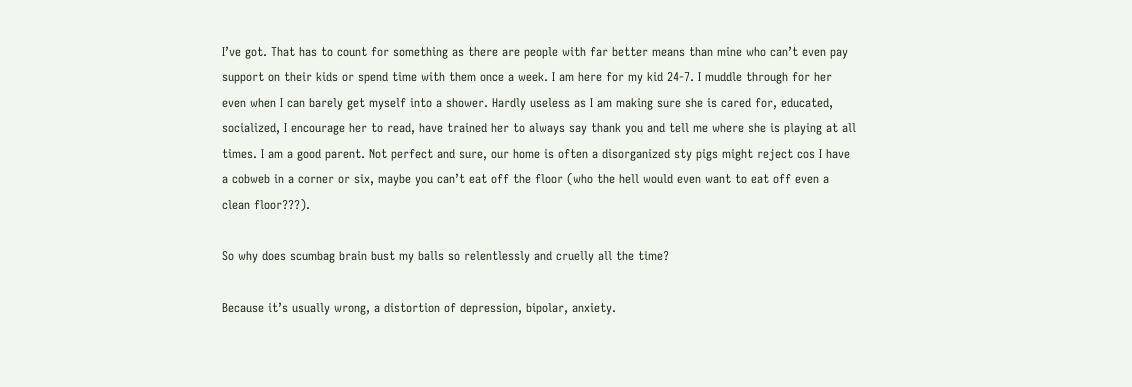I’ve got. That has to count for something as there are people with far better means than mine who can’t even pay support on their kids or spend time with them once a week. I am here for my kid 24-7. I muddle through for her even when I can barely get myself into a shower. Hardly useless as I am making sure she is cared for, educated, socialized, I encourage her to read, have trained her to always say thank you and tell me where she is playing at all times. I am a good parent. Not perfect and sure, our home is often a disorganized sty pigs might reject cos I have a cobweb in a corner or six, maybe you can’t eat off the floor (who the hell would even want to eat off even a clean floor???).

So why does scumbag brain bust my balls so relentlessly and cruelly all the time?

Because it’s usually wrong, a distortion of depression, bipolar, anxiety.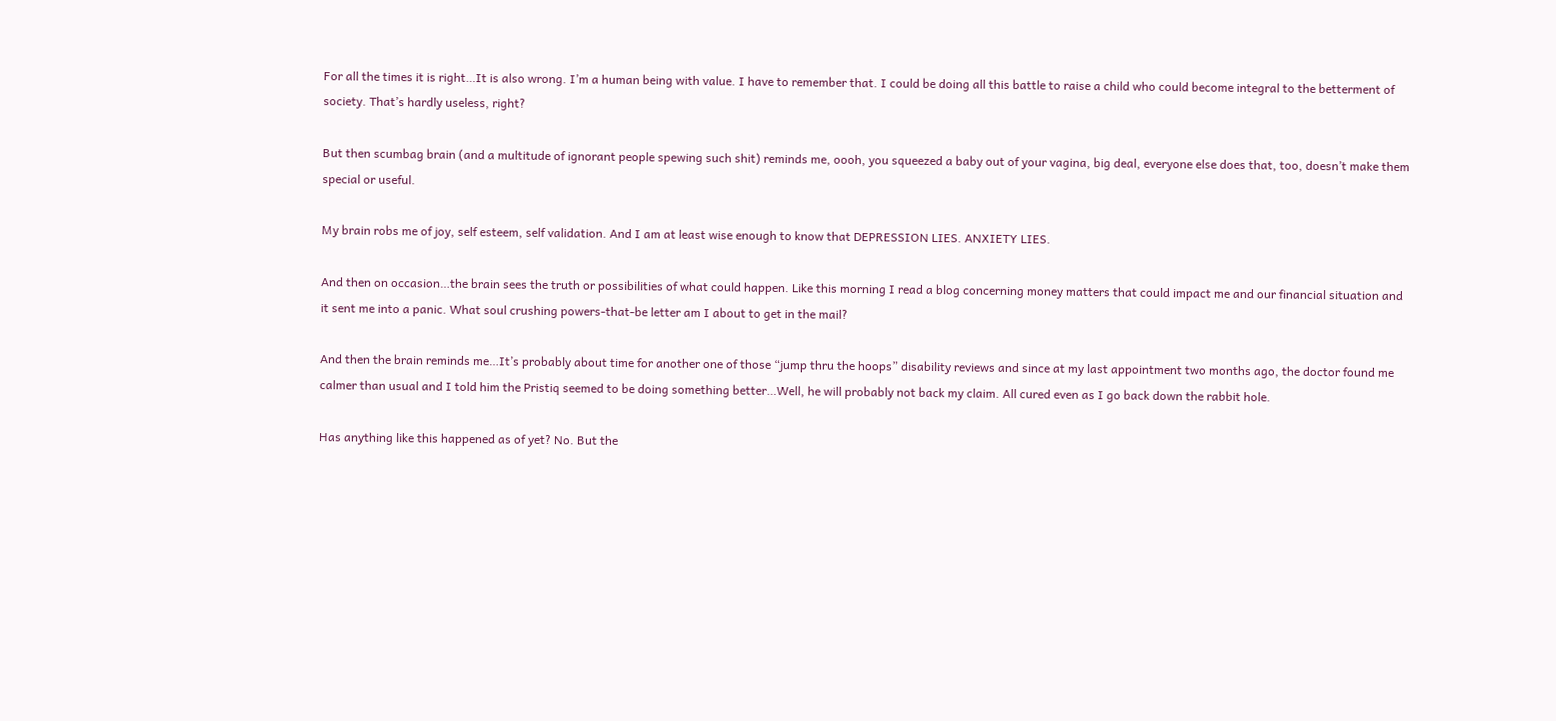For all the times it is right…It is also wrong. I’m a human being with value. I have to remember that. I could be doing all this battle to raise a child who could become integral to the betterment of society. That’s hardly useless, right?

But then scumbag brain (and a multitude of ignorant people spewing such shit) reminds me, oooh, you squeezed a baby out of your vagina, big deal, everyone else does that, too, doesn’t make them special or useful.

My brain robs me of joy, self esteem, self validation. And I am at least wise enough to know that DEPRESSION LIES. ANXIETY LIES.

And then on occasion…the brain sees the truth or possibilities of what could happen. Like this morning I read a blog concerning money matters that could impact me and our financial situation and it sent me into a panic. What soul crushing powers-that-be letter am I about to get in the mail?

And then the brain reminds me…It’s probably about time for another one of those “jump thru the hoops” disability reviews and since at my last appointment two months ago, the doctor found me calmer than usual and I told him the Pristiq seemed to be doing something better…Well, he will probably not back my claim. All cured even as I go back down the rabbit hole.

Has anything like this happened as of yet? No. But the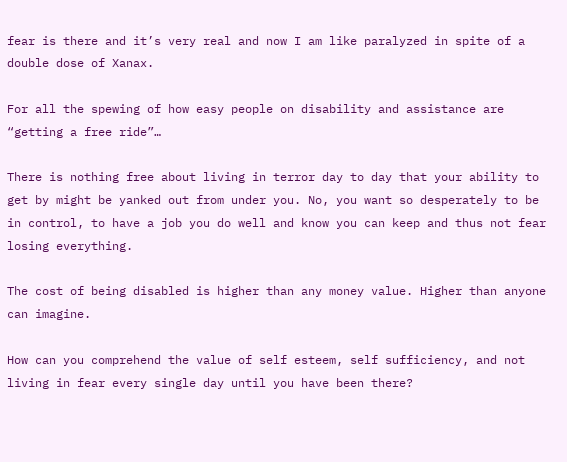fear is there and it’s very real and now I am like paralyzed in spite of a double dose of Xanax.

For all the spewing of how easy people on disability and assistance are “getting a free ride”…

There is nothing free about living in terror day to day that your ability to get by might be yanked out from under you. No, you want so desperately to be in control, to have a job you do well and know you can keep and thus not fear losing everything.

The cost of being disabled is higher than any money value. Higher than anyone can imagine.

How can you comprehend the value of self esteem, self sufficiency, and not living in fear every single day until you have been there?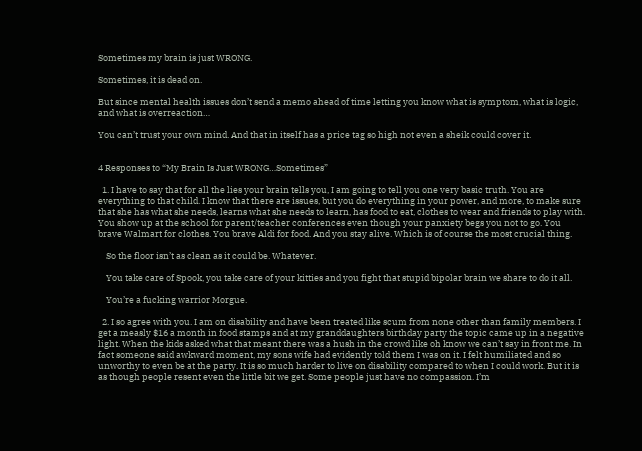Sometimes my brain is just WRONG.

Sometimes, it is dead on.

But since mental health issues don’t send a memo ahead of time letting you know what is symptom, what is logic, and what is overreaction…

You can’t trust your own mind. And that in itself has a price tag so high not even a sheik could cover it.


4 Responses to “My Brain Is Just WRONG…Sometimes”

  1. I have to say that for all the lies your brain tells you, I am going to tell you one very basic truth. You are everything to that child. I know that there are issues, but you do everything in your power, and more, to make sure that she has what she needs, learns what she needs to learn, has food to eat, clothes to wear and friends to play with. You show up at the school for parent/teacher conferences even though your panxiety begs you not to go. You brave Walmart for clothes. You brave Aldi for food. And you stay alive. Which is of course the most crucial thing.

    So the floor isn’t as clean as it could be. Whatever.

    You take care of Spook, you take care of your kitties and you fight that stupid bipolar brain we share to do it all.

    You’re a fucking warrior Morgue.

  2. I so agree with you. I am on disability and have been treated like scum from none other than family members. I get a measly $16 a month in food stamps and at my granddaughters birthday party the topic came up in a negative light. When the kids asked what that meant there was a hush in the crowd like oh know we can’t say in front me. In fact someone said awkward moment, my sons wife had evidently told them I was on it. I felt humiliated and so unworthy to even be at the party. It is so much harder to live on disability compared to when I could work. But it is as though people resent even the little bit we get. Some people just have no compassion. I’m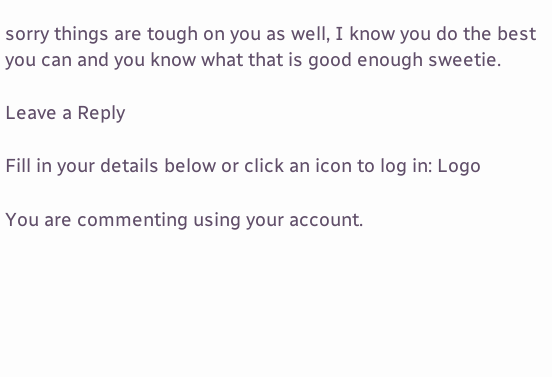sorry things are tough on you as well, I know you do the best you can and you know what that is good enough sweetie.

Leave a Reply

Fill in your details below or click an icon to log in: Logo

You are commenting using your account.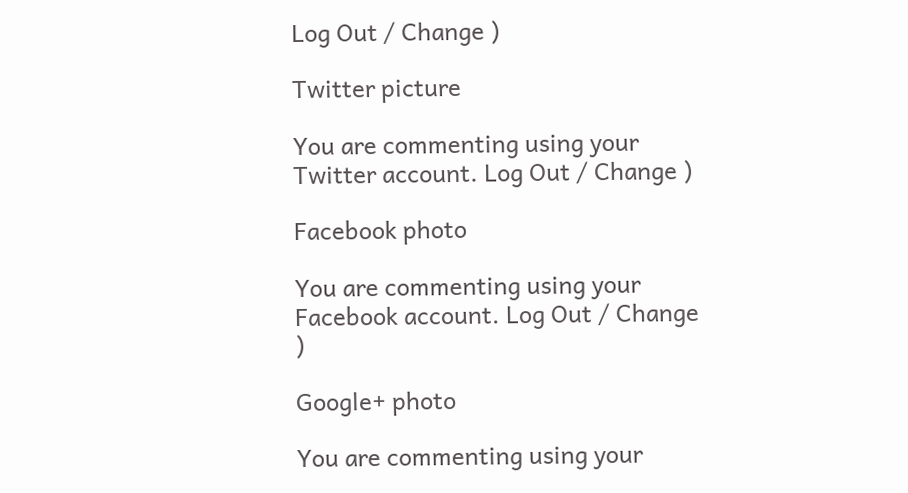Log Out / Change )

Twitter picture

You are commenting using your Twitter account. Log Out / Change )

Facebook photo

You are commenting using your Facebook account. Log Out / Change )

Google+ photo

You are commenting using your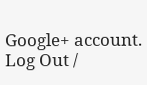Google+ account. Log Out /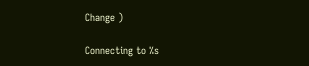Change )

Connecting to %s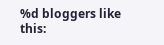%d bloggers like this: